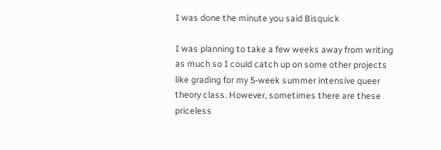I was done the minute you said Bisquick

I was planning to take a few weeks away from writing as much so I could catch up on some other projects like grading for my 5-week summer intensive queer theory class. However, sometimes there are these priceless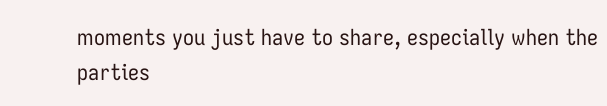moments you just have to share, especially when the parties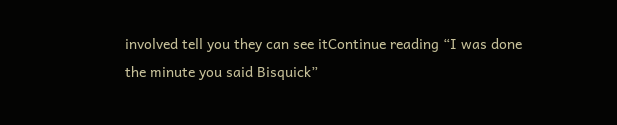involved tell you they can see itContinue reading “I was done the minute you said Bisquick”